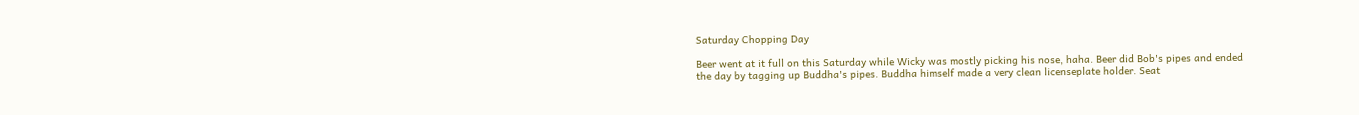Saturday Chopping Day

Beer went at it full on this Saturday while Wicky was mostly picking his nose, haha. Beer did Bob's pipes and ended the day by tagging up Buddha's pipes. Buddha himself made a very clean licenseplate holder. Seat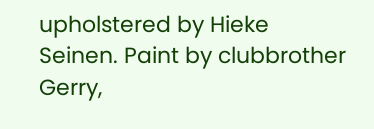upholstered by Hieke Seinen. Paint by clubbrother Gerry,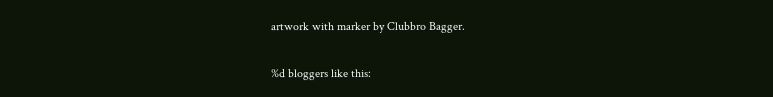artwork with marker by Clubbro Bagger.

%d bloggers like this: